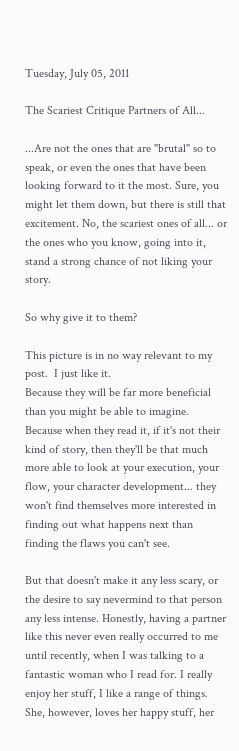Tuesday, July 05, 2011

The Scariest Critique Partners of All...

...Are not the ones that are "brutal" so to speak, or even the ones that have been looking forward to it the most. Sure, you might let them down, but there is still that excitement. No, the scariest ones of all... or the ones who you know, going into it, stand a strong chance of not liking your story.

So why give it to them?

This picture is in no way relevant to my post.  I just like it.
Because they will be far more beneficial than you might be able to imagine. Because when they read it, if it's not their kind of story, then they'll be that much more able to look at your execution, your flow, your character development... they won't find themselves more interested in finding out what happens next than finding the flaws you can't see.

But that doesn't make it any less scary, or the desire to say nevermind to that person any less intense. Honestly, having a partner like this never even really occurred to me until recently, when I was talking to a fantastic woman who I read for. I really enjoy her stuff, I like a range of things. She, however, loves her happy stuff, her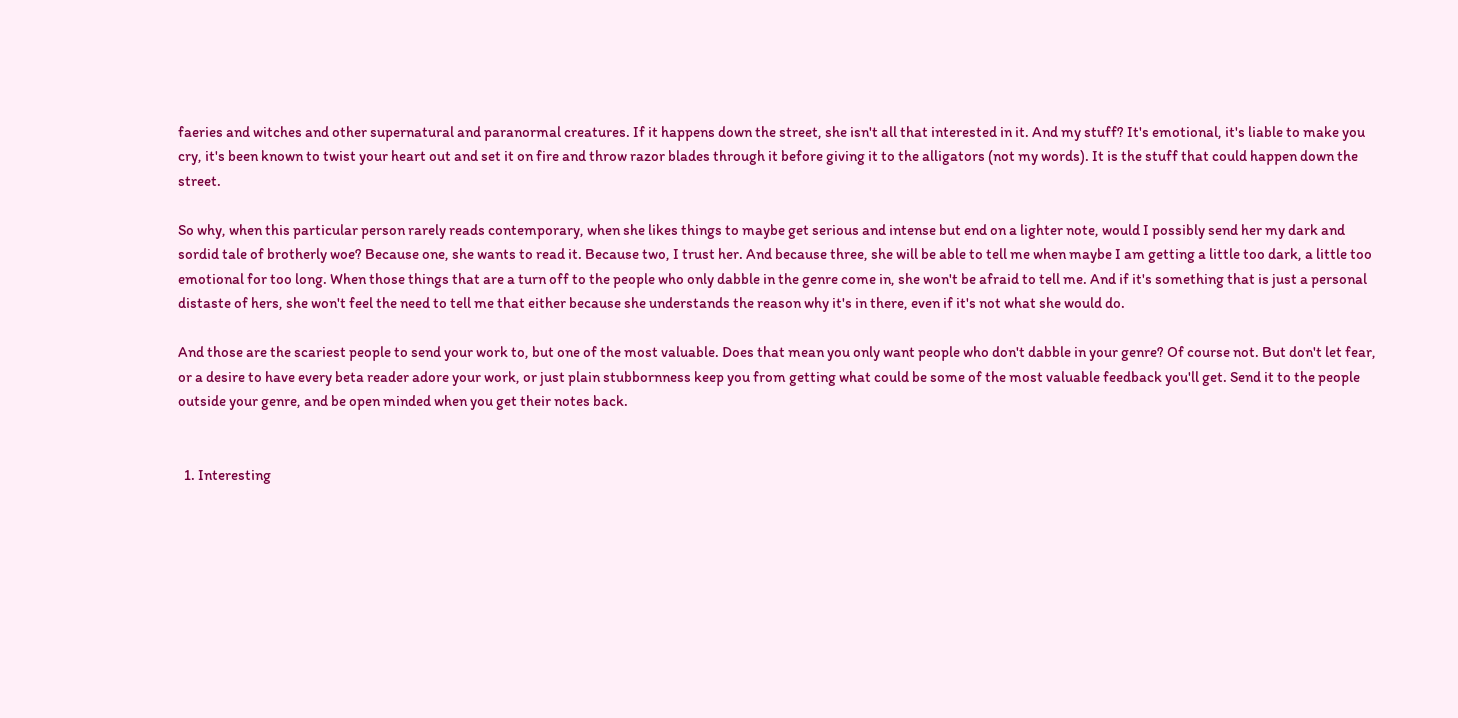faeries and witches and other supernatural and paranormal creatures. If it happens down the street, she isn't all that interested in it. And my stuff? It's emotional, it's liable to make you cry, it's been known to twist your heart out and set it on fire and throw razor blades through it before giving it to the alligators (not my words). It is the stuff that could happen down the street.

So why, when this particular person rarely reads contemporary, when she likes things to maybe get serious and intense but end on a lighter note, would I possibly send her my dark and sordid tale of brotherly woe? Because one, she wants to read it. Because two, I trust her. And because three, she will be able to tell me when maybe I am getting a little too dark, a little too emotional for too long. When those things that are a turn off to the people who only dabble in the genre come in, she won't be afraid to tell me. And if it's something that is just a personal distaste of hers, she won't feel the need to tell me that either because she understands the reason why it's in there, even if it's not what she would do.

And those are the scariest people to send your work to, but one of the most valuable. Does that mean you only want people who don't dabble in your genre? Of course not. But don't let fear, or a desire to have every beta reader adore your work, or just plain stubbornness keep you from getting what could be some of the most valuable feedback you'll get. Send it to the people outside your genre, and be open minded when you get their notes back.


  1. Interesting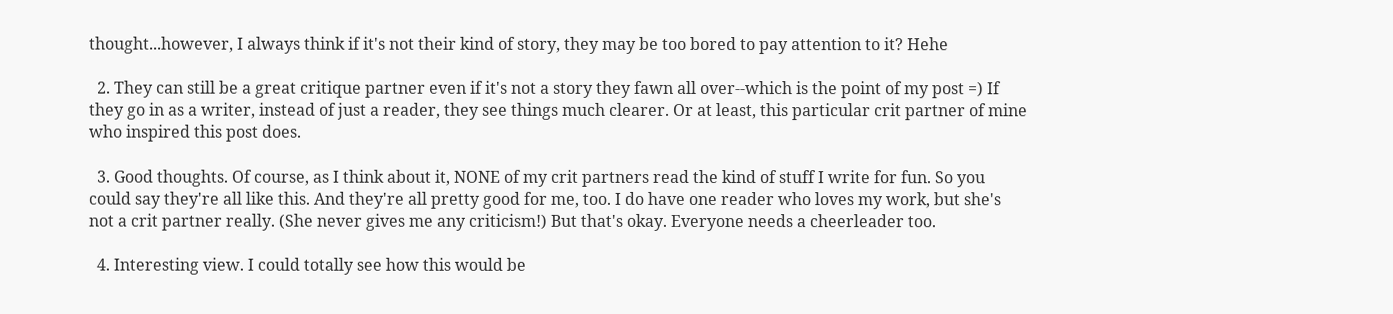thought...however, I always think if it's not their kind of story, they may be too bored to pay attention to it? Hehe

  2. They can still be a great critique partner even if it's not a story they fawn all over--which is the point of my post =) If they go in as a writer, instead of just a reader, they see things much clearer. Or at least, this particular crit partner of mine who inspired this post does.

  3. Good thoughts. Of course, as I think about it, NONE of my crit partners read the kind of stuff I write for fun. So you could say they're all like this. And they're all pretty good for me, too. I do have one reader who loves my work, but she's not a crit partner really. (She never gives me any criticism!) But that's okay. Everyone needs a cheerleader too.

  4. Interesting view. I could totally see how this would be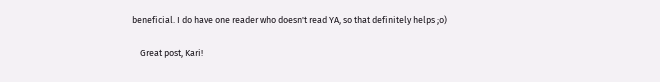beneficial. I do have one reader who doesn't read YA, so that definitely helps ;o)

    Great post, Kari!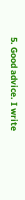5. Good advice. I write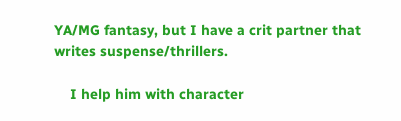YA/MG fantasy, but I have a crit partner that writes suspense/thrillers.

    I help him with character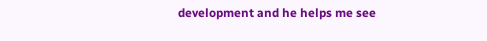development and he helps me see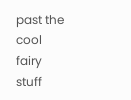past the cool fairy stuff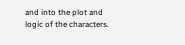and into the plot and logic of the characters.